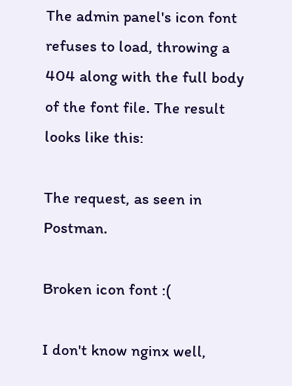The admin panel's icon font refuses to load, throwing a 404 along with the full body of the font file. The result looks like this:

The request, as seen in Postman.

Broken icon font :(

I don't know nginx well,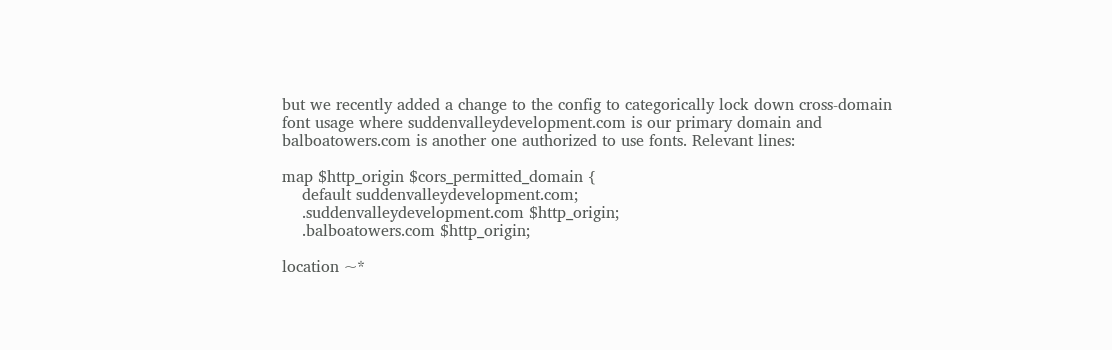but we recently added a change to the config to categorically lock down cross-domain font usage where suddenvalleydevelopment.com is our primary domain and balboatowers.com is another one authorized to use fonts. Relevant lines:

map $http_origin $cors_permitted_domain {
    default suddenvalleydevelopment.com;
    .suddenvalleydevelopment.com $http_origin;
    .balboatowers.com $http_origin;

location ~*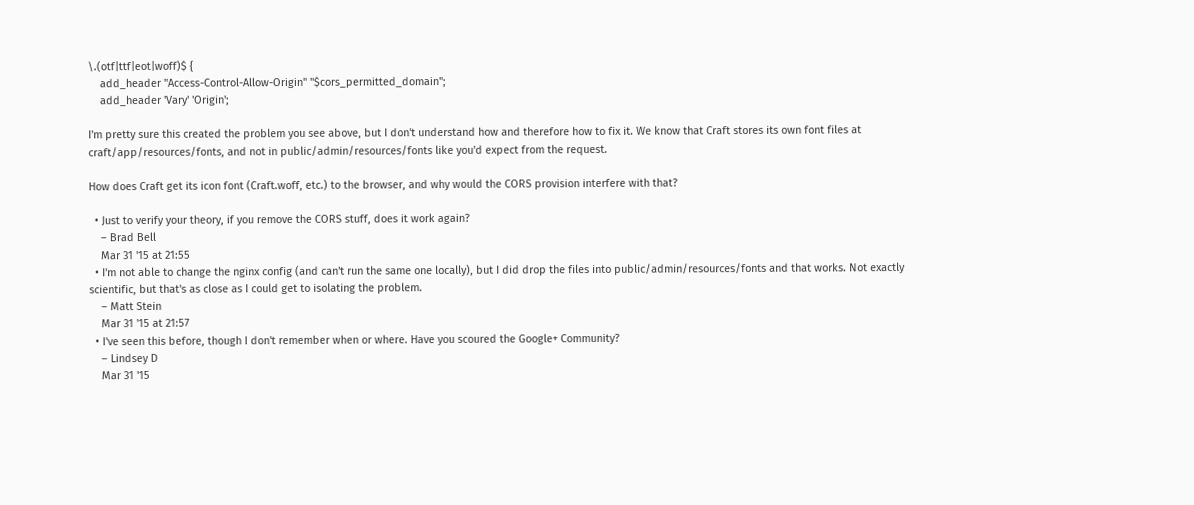\.(otf|ttf|eot|woff)$ {
    add_header "Access-Control-Allow-Origin" "$cors_permitted_domain";
    add_header 'Vary' 'Origin';

I'm pretty sure this created the problem you see above, but I don't understand how and therefore how to fix it. We know that Craft stores its own font files at craft/app/resources/fonts, and not in public/admin/resources/fonts like you'd expect from the request.

How does Craft get its icon font (Craft.woff, etc.) to the browser, and why would the CORS provision interfere with that?

  • Just to verify your theory, if you remove the CORS stuff, does it work again?
    – Brad Bell
    Mar 31 '15 at 21:55
  • I'm not able to change the nginx config (and can't run the same one locally), but I did drop the files into public/admin/resources/fonts and that works. Not exactly scientific, but that's as close as I could get to isolating the problem.
    – Matt Stein
    Mar 31 '15 at 21:57
  • I've seen this before, though I don't remember when or where. Have you scoured the Google+ Community?
    – Lindsey D
    Mar 31 '15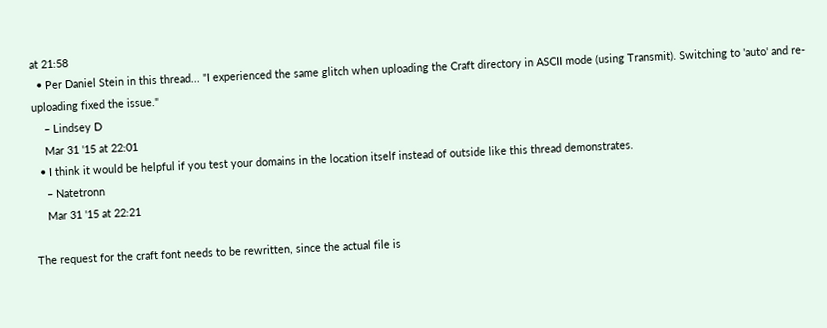at 21:58
  • Per Daniel Stein in this thread... "I experienced the same glitch when uploading the Craft directory in ASCII mode (using Transmit). Switching to 'auto' and re-uploading fixed the issue."
    – Lindsey D
    Mar 31 '15 at 22:01
  • I think it would be helpful if you test your domains in the location itself instead of outside like this thread demonstrates.
    – Natetronn
    Mar 31 '15 at 22:21

The request for the craft font needs to be rewritten, since the actual file is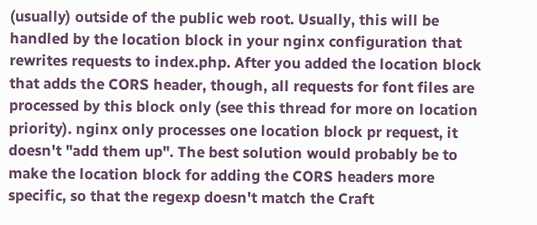(usually) outside of the public web root. Usually, this will be handled by the location block in your nginx configuration that rewrites requests to index.php. After you added the location block that adds the CORS header, though, all requests for font files are processed by this block only (see this thread for more on location priority). nginx only processes one location block pr request, it doesn't "add them up". The best solution would probably be to make the location block for adding the CORS headers more specific, so that the regexp doesn't match the Craft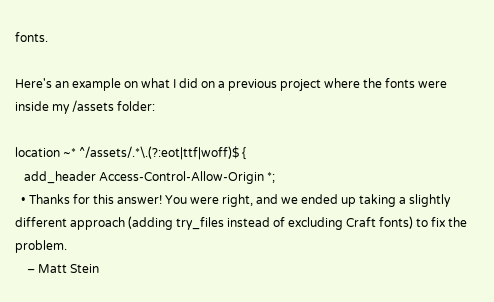fonts.

Here's an example on what I did on a previous project where the fonts were inside my /assets folder:

location ~* ^/assets/.*\.(?:eot|ttf|woff)$ {
   add_header Access-Control-Allow-Origin *;
  • Thanks for this answer! You were right, and we ended up taking a slightly different approach (adding try_files instead of excluding Craft fonts) to fix the problem.
    – Matt Stein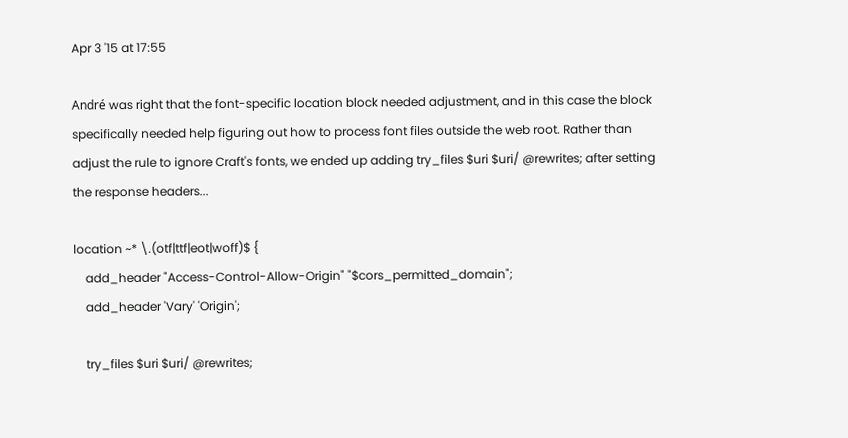Apr 3 '15 at 17:55

André was right that the font-specific location block needed adjustment, and in this case the block specifically needed help figuring out how to process font files outside the web root. Rather than adjust the rule to ignore Craft's fonts, we ended up adding try_files $uri $uri/ @rewrites; after setting the response headers...

location ~* \.(otf|ttf|eot|woff)$ {
    add_header "Access-Control-Allow-Origin" "$cors_permitted_domain";
    add_header 'Vary' 'Origin';

    try_files $uri $uri/ @rewrites;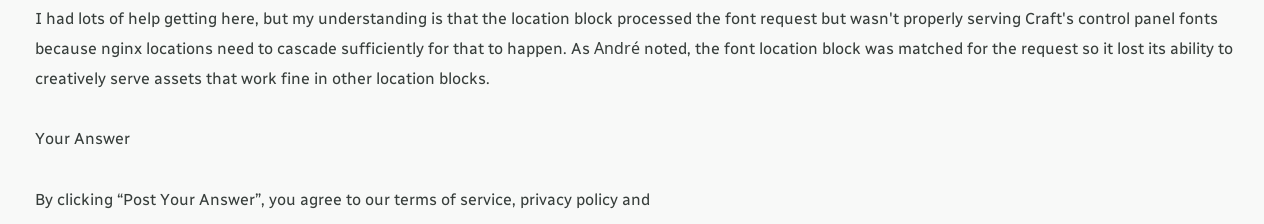I had lots of help getting here, but my understanding is that the location block processed the font request but wasn't properly serving Craft's control panel fonts because nginx locations need to cascade sufficiently for that to happen. As André noted, the font location block was matched for the request so it lost its ability to creatively serve assets that work fine in other location blocks.

Your Answer

By clicking “Post Your Answer”, you agree to our terms of service, privacy policy and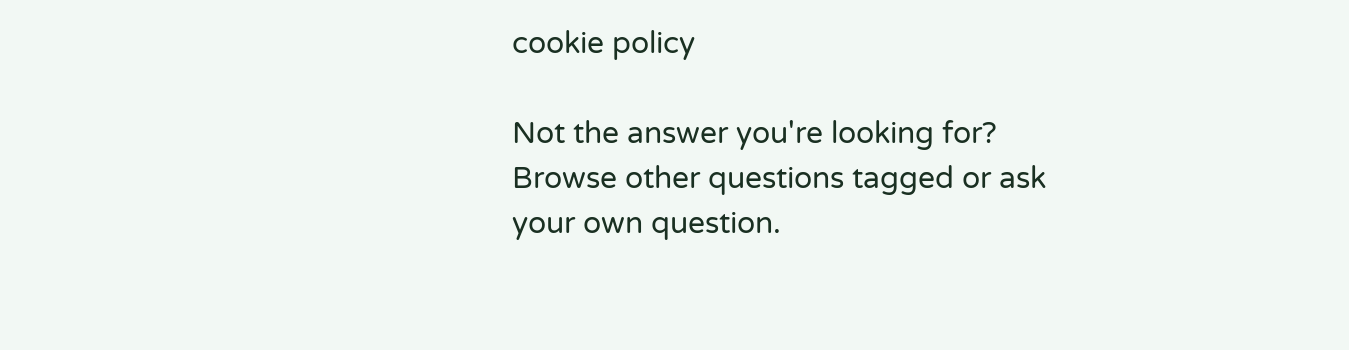cookie policy

Not the answer you're looking for? Browse other questions tagged or ask your own question.